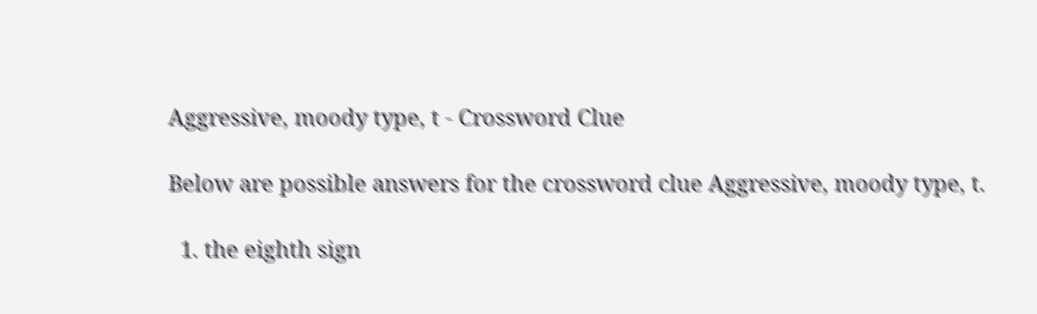Aggressive, moody type, t - Crossword Clue

Below are possible answers for the crossword clue Aggressive, moody type, t.

  1. the eighth sign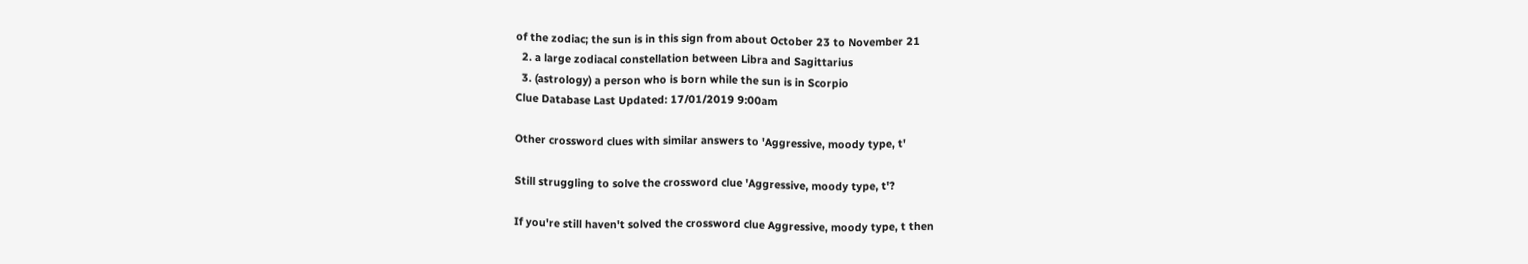of the zodiac; the sun is in this sign from about October 23 to November 21
  2. a large zodiacal constellation between Libra and Sagittarius
  3. (astrology) a person who is born while the sun is in Scorpio
Clue Database Last Updated: 17/01/2019 9:00am

Other crossword clues with similar answers to 'Aggressive, moody type, t'

Still struggling to solve the crossword clue 'Aggressive, moody type, t'?

If you're still haven't solved the crossword clue Aggressive, moody type, t then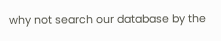why not search our database by the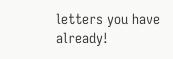letters you have already!